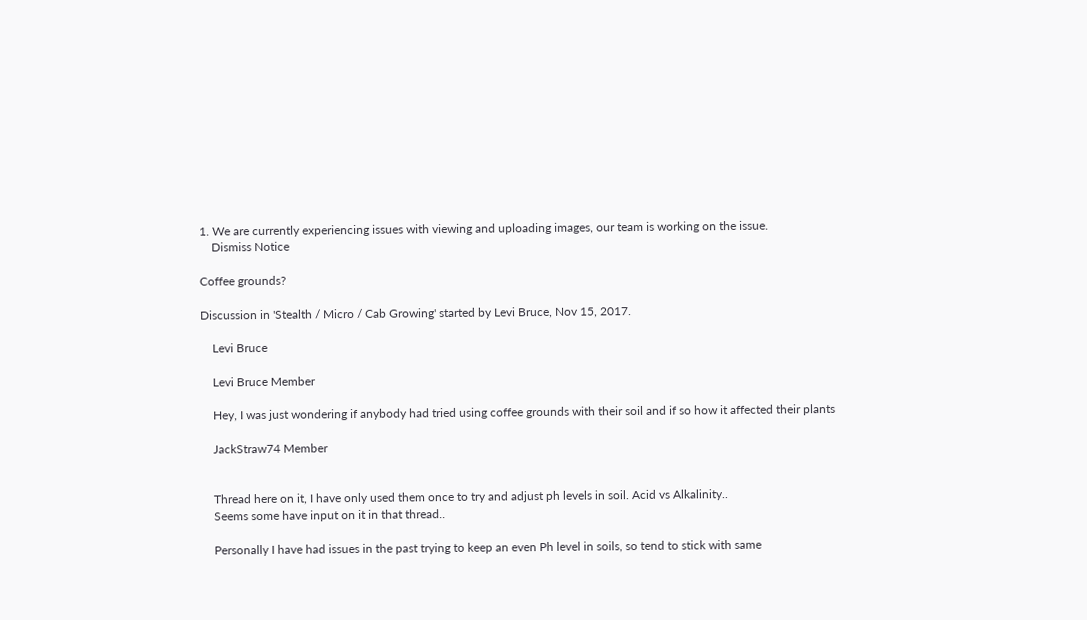1. We are currently experiencing issues with viewing and uploading images, our team is working on the issue.
    Dismiss Notice

Coffee grounds?

Discussion in 'Stealth / Micro / Cab Growing' started by Levi Bruce, Nov 15, 2017.

    Levi Bruce

    Levi Bruce Member

    Hey, I was just wondering if anybody had tried using coffee grounds with their soil and if so how it affected their plants

    JackStraw74 Member


    Thread here on it, I have only used them once to try and adjust ph levels in soil. Acid vs Alkalinity..
    Seems some have input on it in that thread..

    Personally I have had issues in the past trying to keep an even Ph level in soils, so tend to stick with same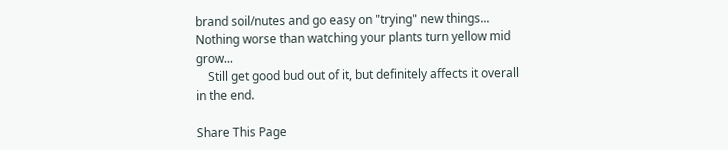brand soil/nutes and go easy on "trying" new things... Nothing worse than watching your plants turn yellow mid grow...
    Still get good bud out of it, but definitely affects it overall in the end.

Share This Page